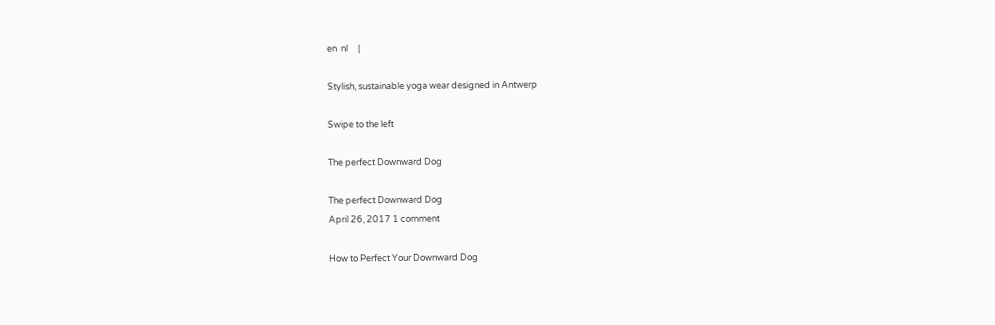en  nl     |

Stylish, sustainable yoga wear designed in Antwerp

Swipe to the left

The perfect Downward Dog

The perfect Downward Dog
April 26, 2017 1 comment

How to Perfect Your Downward Dog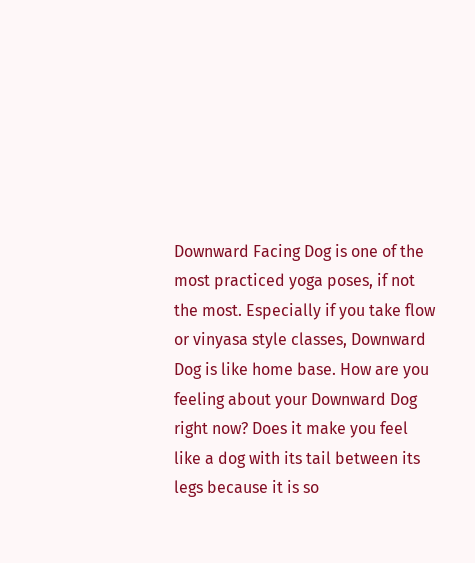Downward Facing Dog is one of the most practiced yoga poses, if not the most. Especially if you take flow or vinyasa style classes, Downward Dog is like home base. How are you feeling about your Downward Dog right now? Does it make you feel like a dog with its tail between its legs because it is so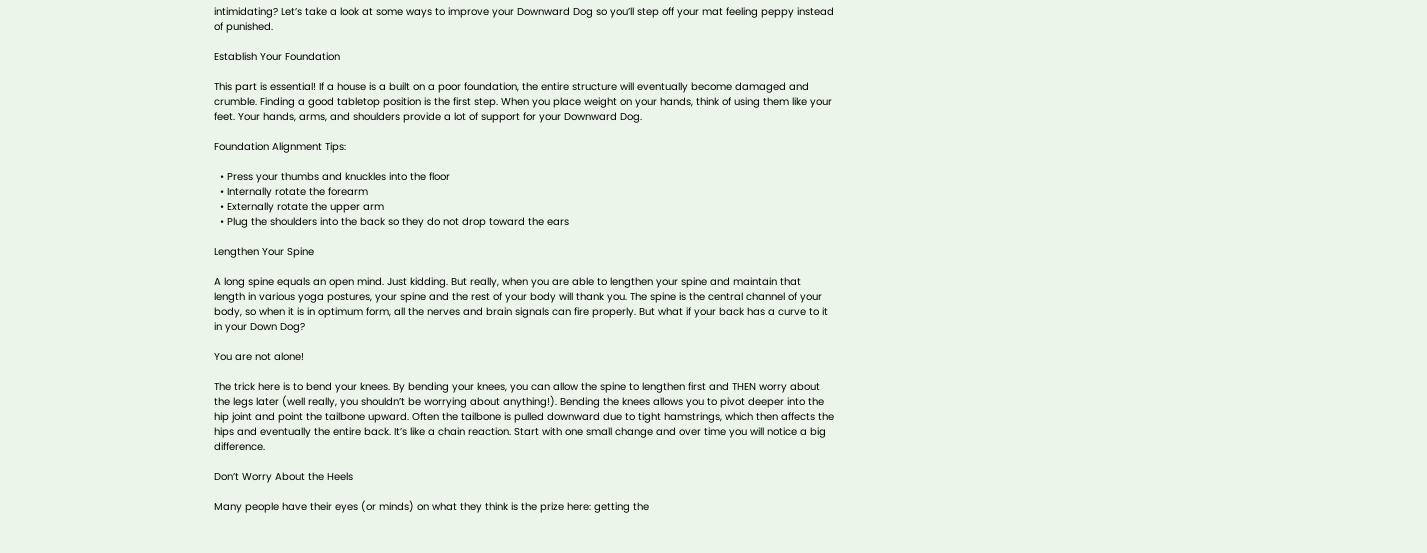intimidating? Let’s take a look at some ways to improve your Downward Dog so you’ll step off your mat feeling peppy instead of punished.

Establish Your Foundation

This part is essential! If a house is a built on a poor foundation, the entire structure will eventually become damaged and crumble. Finding a good tabletop position is the first step. When you place weight on your hands, think of using them like your feet. Your hands, arms, and shoulders provide a lot of support for your Downward Dog.

Foundation Alignment Tips:

  • Press your thumbs and knuckles into the floor
  • Internally rotate the forearm
  • Externally rotate the upper arm
  • Plug the shoulders into the back so they do not drop toward the ears

Lengthen Your Spine

A long spine equals an open mind. Just kidding. But really, when you are able to lengthen your spine and maintain that length in various yoga postures, your spine and the rest of your body will thank you. The spine is the central channel of your body, so when it is in optimum form, all the nerves and brain signals can fire properly. But what if your back has a curve to it in your Down Dog?

You are not alone!

The trick here is to bend your knees. By bending your knees, you can allow the spine to lengthen first and THEN worry about the legs later (well really, you shouldn’t be worrying about anything!). Bending the knees allows you to pivot deeper into the hip joint and point the tailbone upward. Often the tailbone is pulled downward due to tight hamstrings, which then affects the hips and eventually the entire back. It’s like a chain reaction. Start with one small change and over time you will notice a big difference.

Don’t Worry About the Heels

Many people have their eyes (or minds) on what they think is the prize here: getting the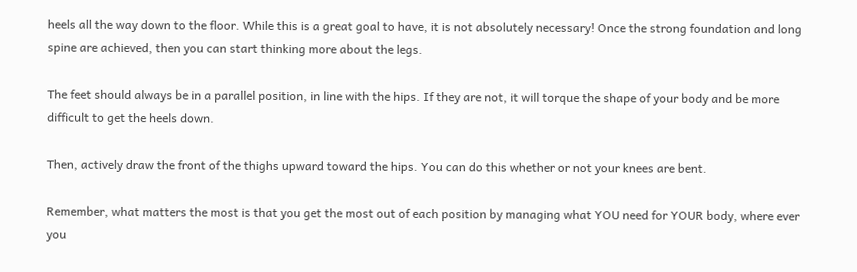heels all the way down to the floor. While this is a great goal to have, it is not absolutely necessary! Once the strong foundation and long spine are achieved, then you can start thinking more about the legs.

The feet should always be in a parallel position, in line with the hips. If they are not, it will torque the shape of your body and be more difficult to get the heels down.

Then, actively draw the front of the thighs upward toward the hips. You can do this whether or not your knees are bent.

Remember, what matters the most is that you get the most out of each position by managing what YOU need for YOUR body, where ever you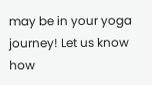may be in your yoga journey! Let us know how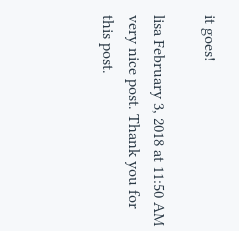it goes!

lisa February 3, 2018 at 11:50 AM
very nice post. Thank you for this post.